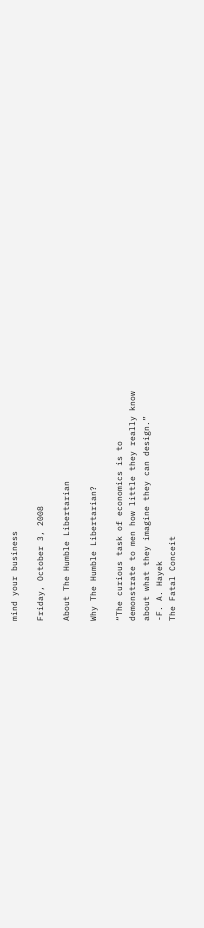mind your business

Friday, October 3, 2008

About The Humble Libertarian

Why The Humble Libertarian?

“The curious task of economics is to
demonstrate to men how little they really know
about what they imagine they can design.”
-F. A. Hayek
The Fatal Conceit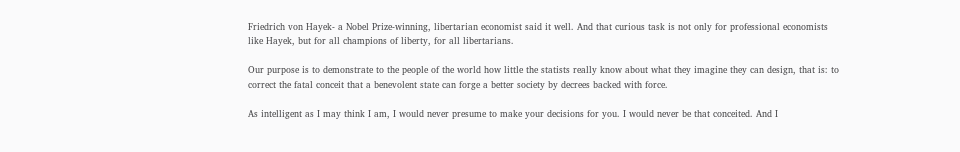Friedrich von Hayek- a Nobel Prize-winning, libertarian economist said it well. And that curious task is not only for professional economists like Hayek, but for all champions of liberty, for all libertarians.

Our purpose is to demonstrate to the people of the world how little the statists really know about what they imagine they can design, that is: to correct the fatal conceit that a benevolent state can forge a better society by decrees backed with force.

As intelligent as I may think I am, I would never presume to make your decisions for you. I would never be that conceited. And I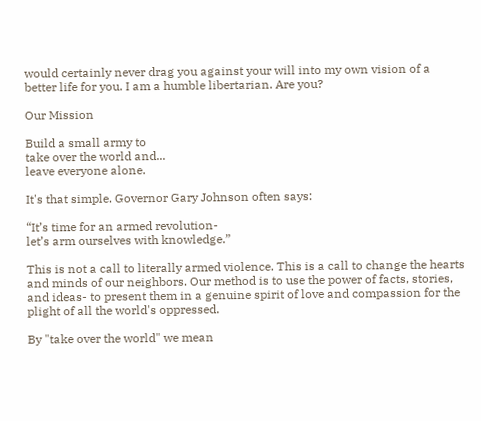would certainly never drag you against your will into my own vision of a better life for you. I am a humble libertarian. Are you?

Our Mission

Build a small army to
take over the world and...
leave everyone alone.

It's that simple. Governor Gary Johnson often says:

“It’s time for an armed revolution-
let’s arm ourselves with knowledge.”

This is not a call to literally armed violence. This is a call to change the hearts and minds of our neighbors. Our method is to use the power of facts, stories, and ideas- to present them in a genuine spirit of love and compassion for the plight of all the world's oppressed.

By "take over the world" we mean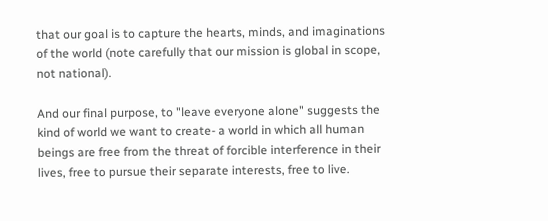that our goal is to capture the hearts, minds, and imaginations of the world (note carefully that our mission is global in scope, not national).

And our final purpose, to "leave everyone alone" suggests the kind of world we want to create- a world in which all human beings are free from the threat of forcible interference in their lives, free to pursue their separate interests, free to live.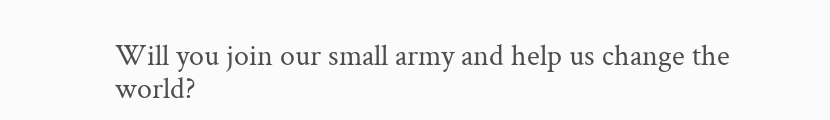Will you join our small army and help us change the world?